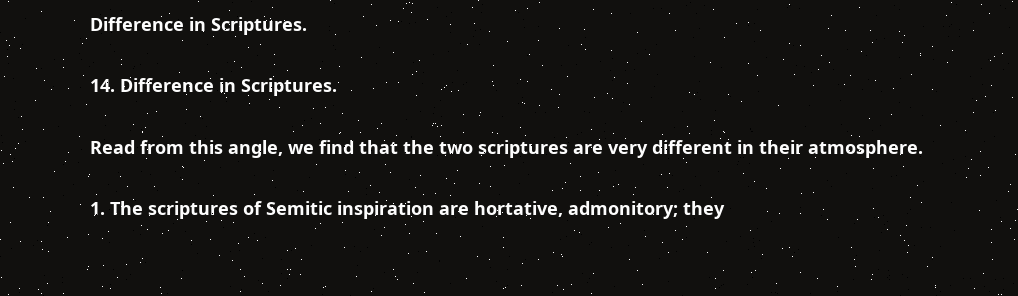Difference in Scriptures.

14. Difference in Scriptures.

Read from this angle, we find that the two scriptures are very different in their atmosphere.

1. The scriptures of Semitic inspiration are hortative, admonitory; they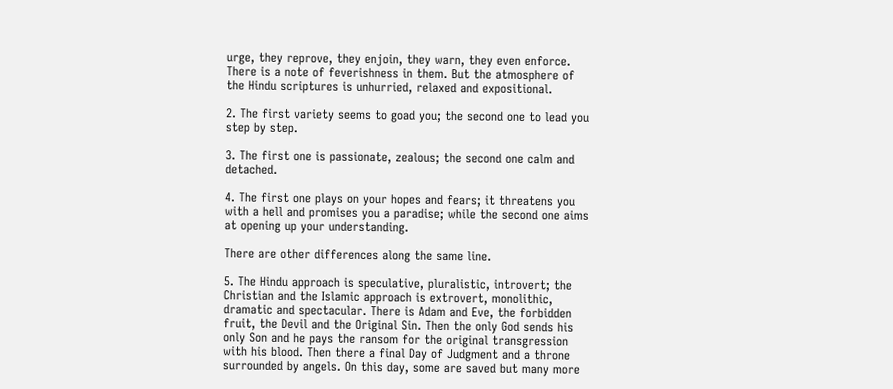urge, they reprove, they enjoin, they warn, they even enforce. There is a note of feverishness in them. But the atmosphere of the Hindu scriptures is unhurried, relaxed and expositional.

2. The first variety seems to goad you; the second one to lead you step by step.

3. The first one is passionate, zealous; the second one calm and detached.

4. The first one plays on your hopes and fears; it threatens you with a hell and promises you a paradise; while the second one aims at opening up your understanding.

There are other differences along the same line.

5. The Hindu approach is speculative, pluralistic, introvert; the Christian and the Islamic approach is extrovert, monolithic, dramatic and spectacular. There is Adam and Eve, the forbidden fruit, the Devil and the Original Sin. Then the only God sends his only Son and he pays the ransom for the original transgression with his blood. Then there a final Day of Judgment and a throne surrounded by angels. On this day, some are saved but many more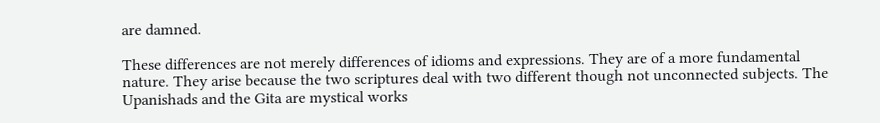are damned.

These differences are not merely differences of idioms and expressions. They are of a more fundamental nature. They arise because the two scriptures deal with two different though not unconnected subjects. The Upanishads and the Gita are mystical works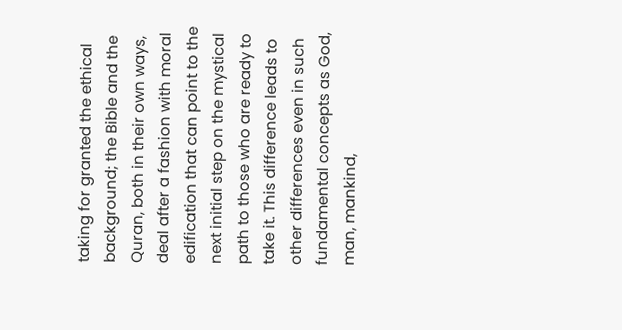taking for granted the ethical background; the Bible and the Quran, both in their own ways, deal after a fashion with moral edification that can point to the next initial step on the mystical path to those who are ready to take it. This difference leads to other differences even in such fundamental concepts as God, man, mankind,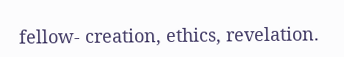fellow- creation, ethics, revelation.